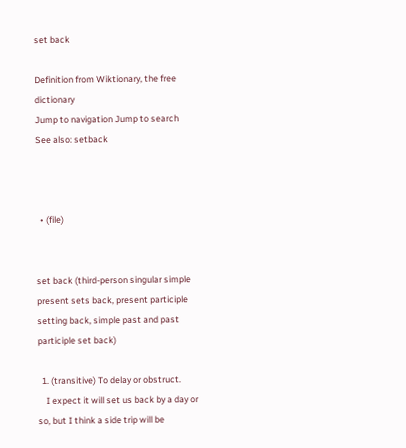set back

Definition from Wiktionary, the free dictionary
Jump to navigation Jump to search
See also: setback



  • (file)


set back (third-person singular simple present sets back, present participle setting back, simple past and past participle set back)

  1. (transitive) To delay or obstruct.
    I expect it will set us back by a day or so, but I think a side trip will be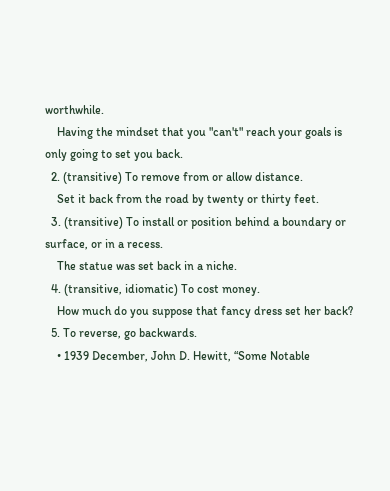worthwhile.
    Having the mindset that you "can't" reach your goals is only going to set you back.
  2. (transitive) To remove from or allow distance.
    Set it back from the road by twenty or thirty feet.
  3. (transitive) To install or position behind a boundary or surface, or in a recess.
    The statue was set back in a niche.
  4. (transitive, idiomatic) To cost money.
    How much do you suppose that fancy dress set her back?
  5. To reverse, go backwards.
    • 1939 December, John D. Hewitt, “Some Notable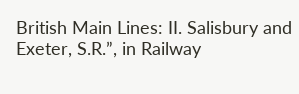British Main Lines: II. Salisbury and Exeter, S.R.”, in Railway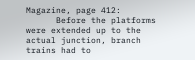Magazine, page 412:
      Before the platforms were extended up to the actual junction, branch trains had to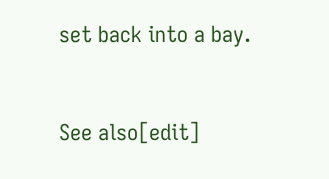set back into a bay.


See also[edit]